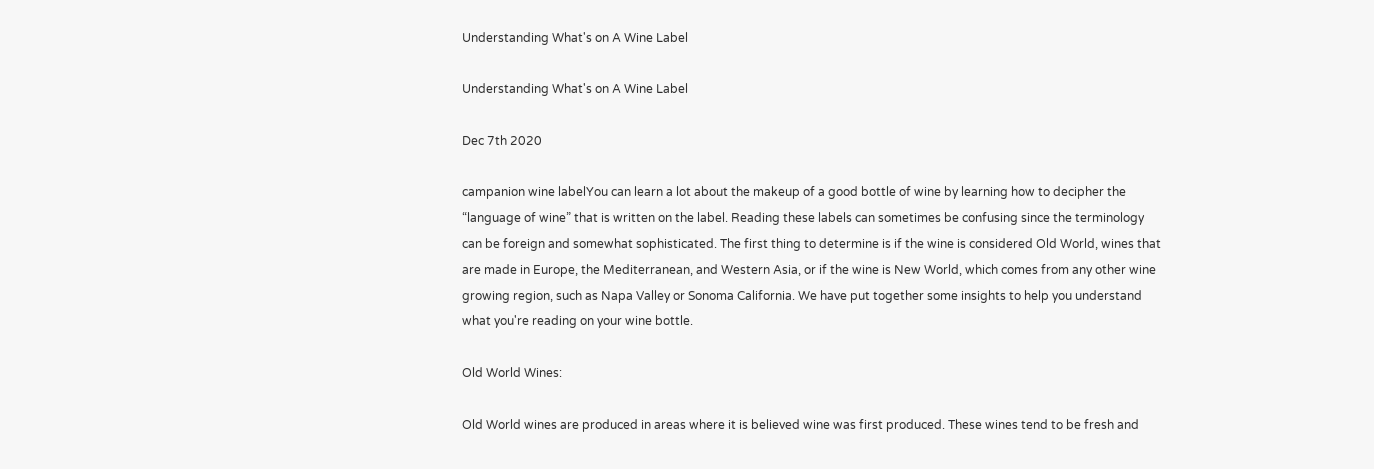Understanding What's on A Wine Label

Understanding What's on A Wine Label

Dec 7th 2020

campanion wine labelYou can learn a lot about the makeup of a good bottle of wine by learning how to decipher the “language of wine” that is written on the label. Reading these labels can sometimes be confusing since the terminology can be foreign and somewhat sophisticated. The first thing to determine is if the wine is considered Old World, wines that are made in Europe, the Mediterranean, and Western Asia, or if the wine is New World, which comes from any other wine growing region, such as Napa Valley or Sonoma California. We have put together some insights to help you understand what you're reading on your wine bottle.

Old World Wines:

Old World wines are produced in areas where it is believed wine was first produced. These wines tend to be fresh and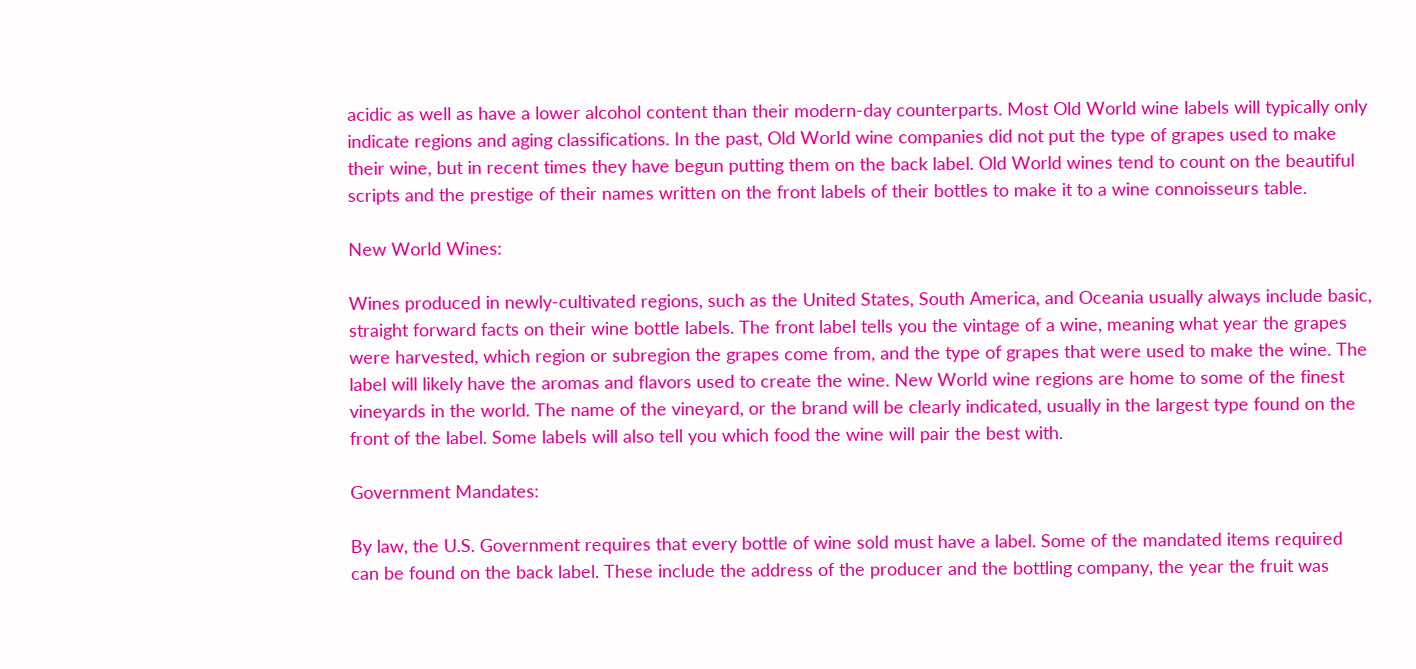acidic as well as have a lower alcohol content than their modern-day counterparts. Most Old World wine labels will typically only indicate regions and aging classifications. In the past, Old World wine companies did not put the type of grapes used to make their wine, but in recent times they have begun putting them on the back label. Old World wines tend to count on the beautiful scripts and the prestige of their names written on the front labels of their bottles to make it to a wine connoisseurs table.

New World Wines:

Wines produced in newly-cultivated regions, such as the United States, South America, and Oceania usually always include basic, straight forward facts on their wine bottle labels. The front label tells you the vintage of a wine, meaning what year the grapes were harvested, which region or subregion the grapes come from, and the type of grapes that were used to make the wine. The label will likely have the aromas and flavors used to create the wine. New World wine regions are home to some of the finest vineyards in the world. The name of the vineyard, or the brand will be clearly indicated, usually in the largest type found on the front of the label. Some labels will also tell you which food the wine will pair the best with.

Government Mandates:

By law, the U.S. Government requires that every bottle of wine sold must have a label. Some of the mandated items required can be found on the back label. These include the address of the producer and the bottling company, the year the fruit was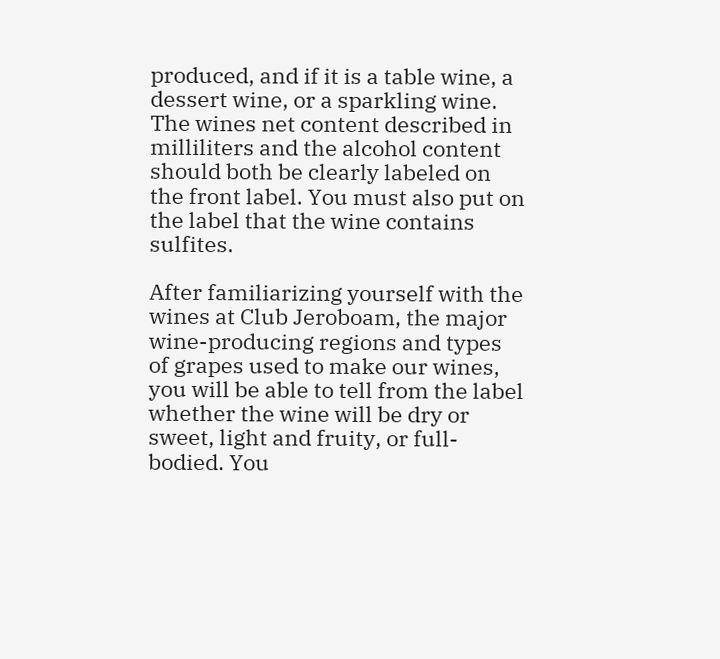produced, and if it is a table wine, a dessert wine, or a sparkling wine. The wines net content described in milliliters and the alcohol content should both be clearly labeled on the front label. You must also put on the label that the wine contains sulfites.

After familiarizing yourself with the wines at Club Jeroboam, the major wine-producing regions and types of grapes used to make our wines, you will be able to tell from the label whether the wine will be dry or sweet, light and fruity, or full-bodied. You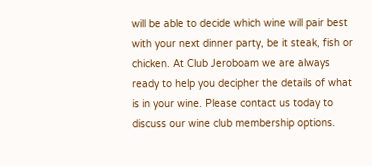will be able to decide which wine will pair best with your next dinner party, be it steak, fish or chicken. At Club Jeroboam we are always ready to help you decipher the details of what is in your wine. Please contact us today to discuss our wine club membership options.